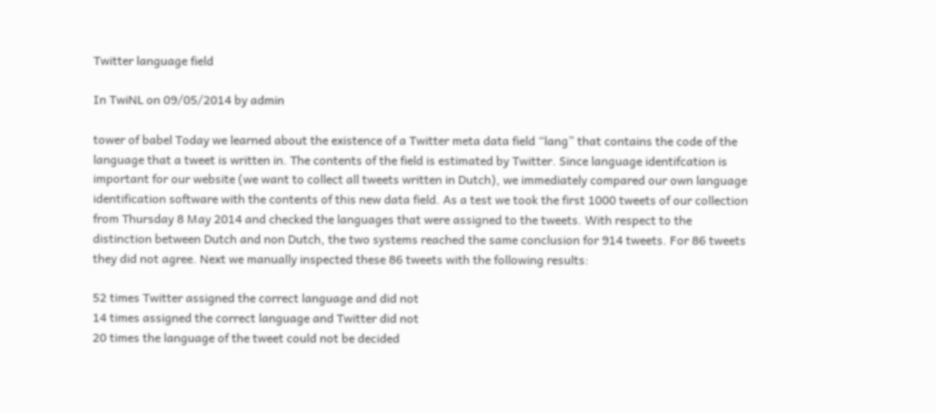Twitter language field

In TwiNL on 09/05/2014 by admin

tower of babel Today we learned about the existence of a Twitter meta data field “lang” that contains the code of the language that a tweet is written in. The contents of the field is estimated by Twitter. Since language identifcation is important for our website (we want to collect all tweets written in Dutch), we immediately compared our own language identification software with the contents of this new data field. As a test we took the first 1000 tweets of our collection from Thursday 8 May 2014 and checked the languages that were assigned to the tweets. With respect to the distinction between Dutch and non Dutch, the two systems reached the same conclusion for 914 tweets. For 86 tweets they did not agree. Next we manually inspected these 86 tweets with the following results:

52 times Twitter assigned the correct language and did not
14 times assigned the correct language and Twitter did not
20 times the language of the tweet could not be decided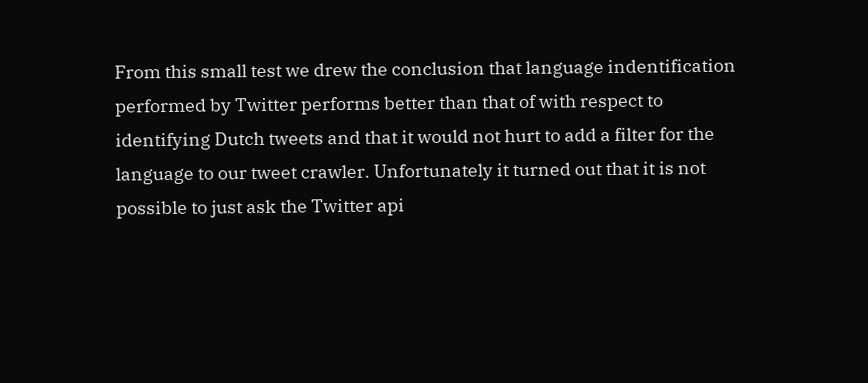From this small test we drew the conclusion that language indentification performed by Twitter performs better than that of with respect to identifying Dutch tweets and that it would not hurt to add a filter for the language to our tweet crawler. Unfortunately it turned out that it is not possible to just ask the Twitter api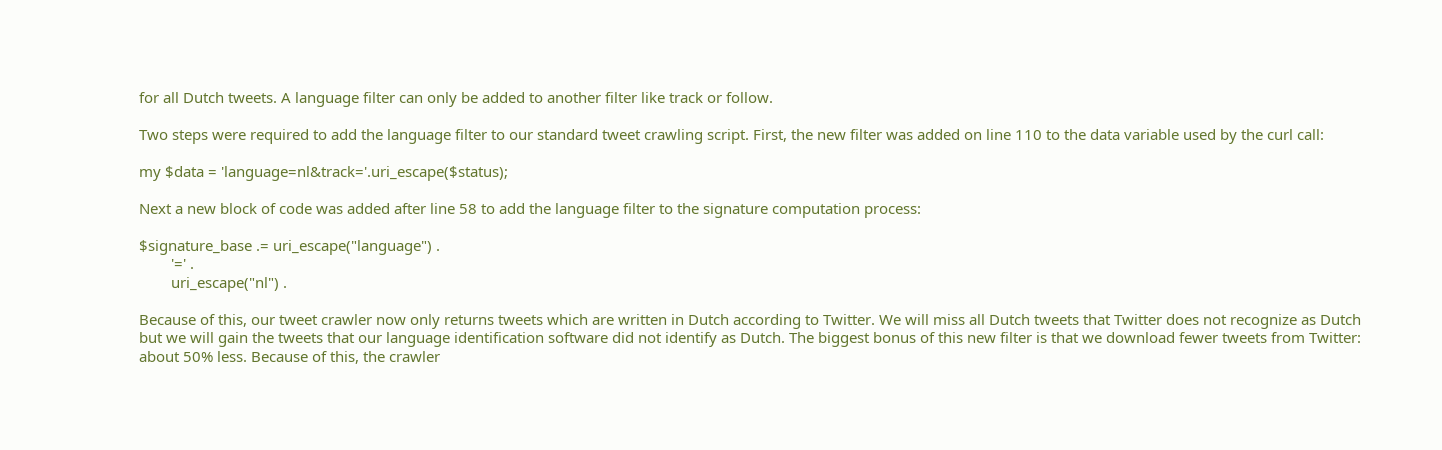for all Dutch tweets. A language filter can only be added to another filter like track or follow.

Two steps were required to add the language filter to our standard tweet crawling script. First, the new filter was added on line 110 to the data variable used by the curl call:

my $data = 'language=nl&track='.uri_escape($status);

Next a new block of code was added after line 58 to add the language filter to the signature computation process:

$signature_base .= uri_escape("language") .
        '=' .
        uri_escape("nl") .

Because of this, our tweet crawler now only returns tweets which are written in Dutch according to Twitter. We will miss all Dutch tweets that Twitter does not recognize as Dutch but we will gain the tweets that our language identification software did not identify as Dutch. The biggest bonus of this new filter is that we download fewer tweets from Twitter: about 50% less. Because of this, the crawler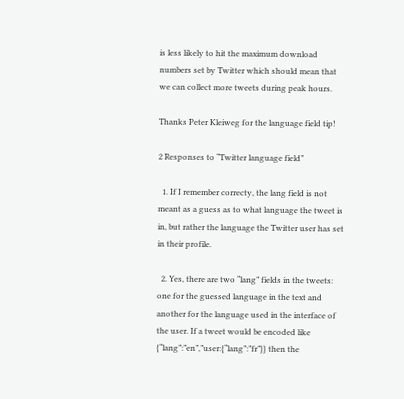is less likely to hit the maximum download numbers set by Twitter which should mean that we can collect more tweets during peak hours.

Thanks Peter Kleiweg for the language field tip!

2 Responses to “Twitter language field”

  1. If I remember correcty, the lang field is not meant as a guess as to what language the tweet is in, but rather the language the Twitter user has set in their profile.

  2. Yes, there are two “lang” fields in the tweets: one for the guessed language in the text and another for the language used in the interface of the user. If a tweet would be encoded like {“lang”:”en”,”user:{“lang”:”fr”}} then the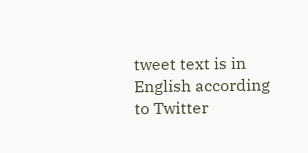tweet text is in English according to Twitter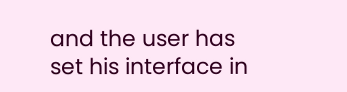and the user has set his interface in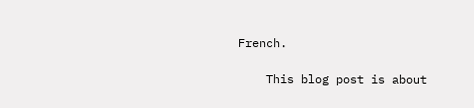French.

    This blog post is about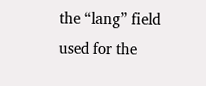the “lang” field used for the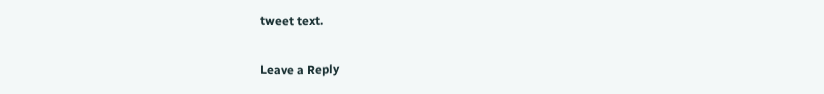tweet text.

Leave a Reply